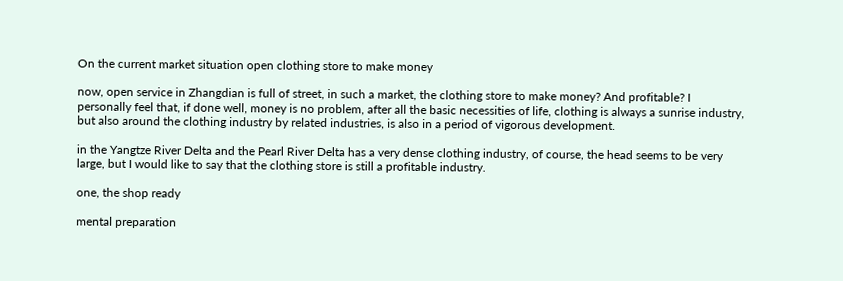On the current market situation open clothing store to make money

now, open service in Zhangdian is full of street, in such a market, the clothing store to make money? And profitable? I personally feel that, if done well, money is no problem, after all the basic necessities of life, clothing is always a sunrise industry, but also around the clothing industry by related industries, is also in a period of vigorous development.

in the Yangtze River Delta and the Pearl River Delta has a very dense clothing industry, of course, the head seems to be very large, but I would like to say that the clothing store is still a profitable industry.

one, the shop ready

mental preparation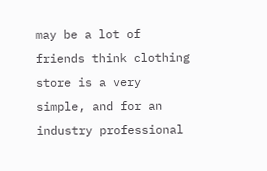may be a lot of friends think clothing store is a very simple, and for an industry professional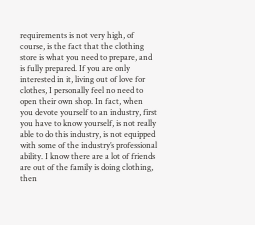requirements is not very high, of course, is the fact that the clothing store is what you need to prepare, and is fully prepared. If you are only interested in it, living out of love for clothes, I personally feel no need to open their own shop. In fact, when you devote yourself to an industry, first you have to know yourself, is not really able to do this industry, is not equipped with some of the industry’s professional ability. I know there are a lot of friends are out of the family is doing clothing, then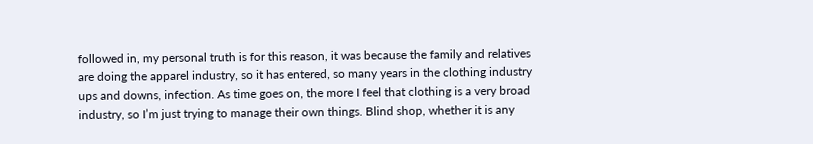followed in, my personal truth is for this reason, it was because the family and relatives are doing the apparel industry, so it has entered, so many years in the clothing industry ups and downs, infection. As time goes on, the more I feel that clothing is a very broad industry, so I’m just trying to manage their own things. Blind shop, whether it is any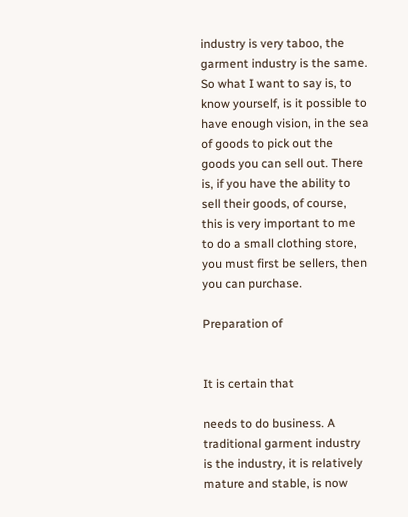industry is very taboo, the garment industry is the same. So what I want to say is, to know yourself, is it possible to have enough vision, in the sea of goods to pick out the goods you can sell out. There is, if you have the ability to sell their goods, of course, this is very important to me to do a small clothing store, you must first be sellers, then you can purchase.

Preparation of


It is certain that

needs to do business. A traditional garment industry is the industry, it is relatively mature and stable, is now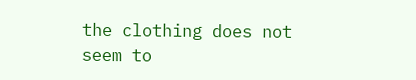the clothing does not seem to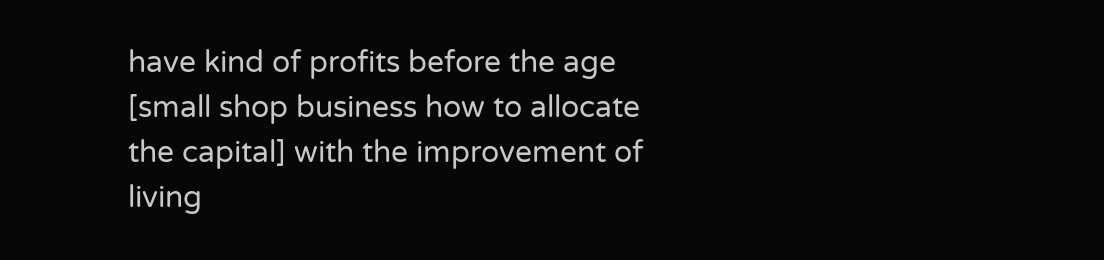have kind of profits before the age [small shop business how to allocate the capital] with the improvement of living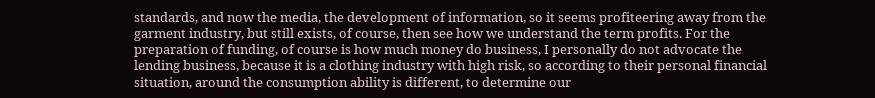standards, and now the media, the development of information, so it seems profiteering away from the garment industry, but still exists, of course, then see how we understand the term profits. For the preparation of funding, of course is how much money do business, I personally do not advocate the lending business, because it is a clothing industry with high risk, so according to their personal financial situation, around the consumption ability is different, to determine our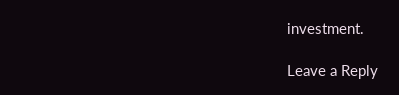investment.

Leave a Reply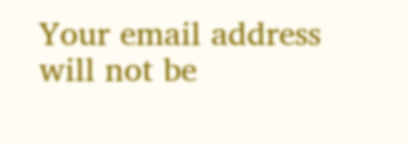Your email address will not be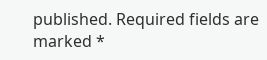published. Required fields are marked *